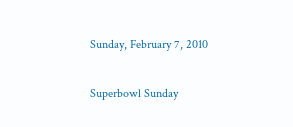Sunday, February 7, 2010

Superbowl Sunday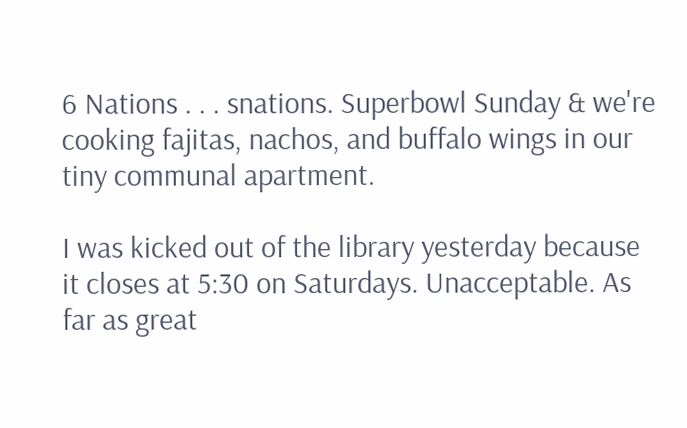6 Nations . . . snations. Superbowl Sunday & we're cooking fajitas, nachos, and buffalo wings in our tiny communal apartment.

I was kicked out of the library yesterday because it closes at 5:30 on Saturdays. Unacceptable. As far as great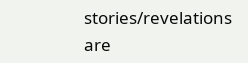stories/revelations are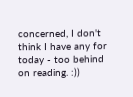concerned, I don't think I have any for today - too behind on reading. :))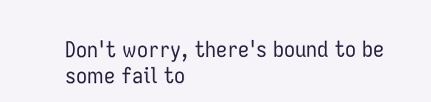Don't worry, there's bound to be some fail to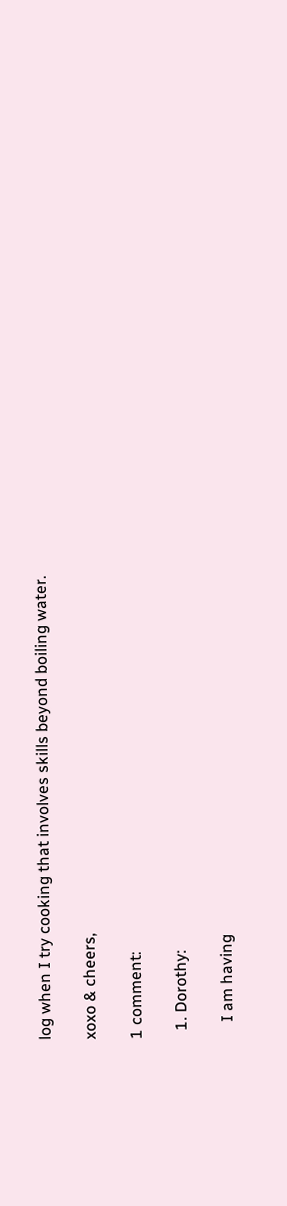log when I try cooking that involves skills beyond boiling water.

xoxo & cheers,

1 comment:

  1. Dorothy:

    I am having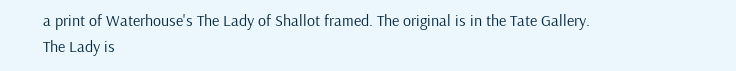a print of Waterhouse's The Lady of Shallot framed. The original is in the Tate Gallery. The Lady is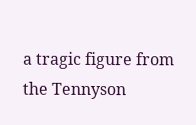a tragic figure from the Tennyson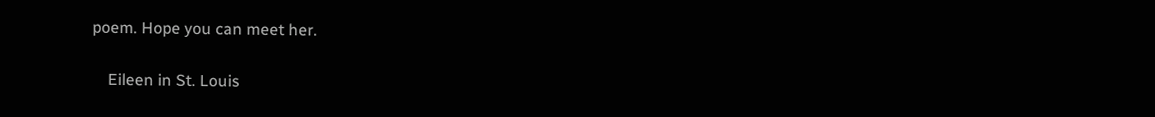poem. Hope you can meet her.

    Eileen in St. Louis